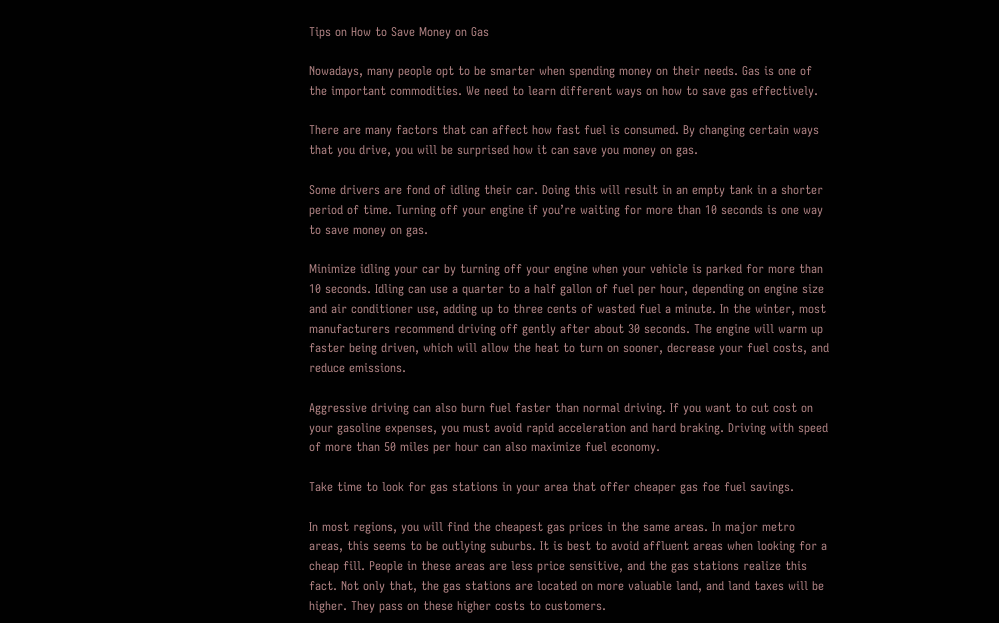Tips on How to Save Money on Gas

Nowadays, many people opt to be smarter when spending money on their needs. Gas is one of the important commodities. We need to learn different ways on how to save gas effectively.

There are many factors that can affect how fast fuel is consumed. By changing certain ways that you drive, you will be surprised how it can save you money on gas.

Some drivers are fond of idling their car. Doing this will result in an empty tank in a shorter period of time. Turning off your engine if you’re waiting for more than 10 seconds is one way to save money on gas.

Minimize idling your car by turning off your engine when your vehicle is parked for more than 10 seconds. Idling can use a quarter to a half gallon of fuel per hour, depending on engine size and air conditioner use, adding up to three cents of wasted fuel a minute. In the winter, most manufacturers recommend driving off gently after about 30 seconds. The engine will warm up faster being driven, which will allow the heat to turn on sooner, decrease your fuel costs, and reduce emissions.

Aggressive driving can also burn fuel faster than normal driving. If you want to cut cost on your gasoline expenses, you must avoid rapid acceleration and hard braking. Driving with speed of more than 50 miles per hour can also maximize fuel economy.

Take time to look for gas stations in your area that offer cheaper gas foe fuel savings.

In most regions, you will find the cheapest gas prices in the same areas. In major metro areas, this seems to be outlying suburbs. It is best to avoid affluent areas when looking for a cheap fill. People in these areas are less price sensitive, and the gas stations realize this fact. Not only that, the gas stations are located on more valuable land, and land taxes will be higher. They pass on these higher costs to customers.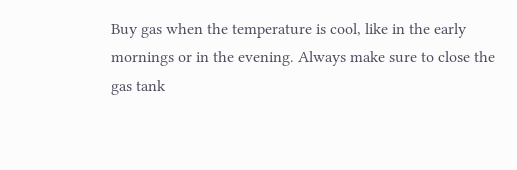Buy gas when the temperature is cool, like in the early mornings or in the evening. Always make sure to close the gas tank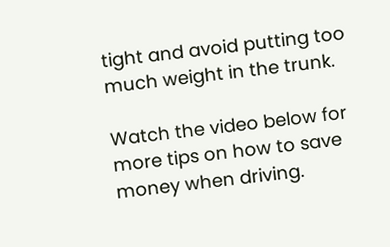tight and avoid putting too much weight in the trunk.

Watch the video below for more tips on how to save money when driving.